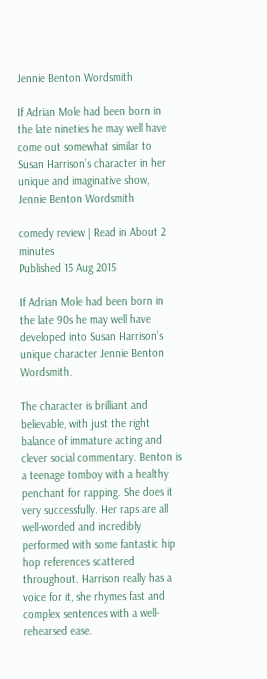Jennie Benton Wordsmith

If Adrian Mole had been born in the late nineties he may well have come out somewhat similar to Susan Harrison’s character in her unique and imaginative show, Jennie Benton Wordsmith

comedy review | Read in About 2 minutes
Published 15 Aug 2015

If Adrian Mole had been born in the late 90s he may well have developed into Susan Harrison’s unique character Jennie Benton Wordsmith.

The character is brilliant and believable, with just the right balance of immature acting and clever social commentary. Benton is a teenage tomboy with a healthy penchant for rapping. She does it very successfully. Her raps are all well-worded and incredibly performed with some fantastic hip hop references scattered throughout. Harrison really has a voice for it, she rhymes fast and complex sentences with a well-rehearsed ease.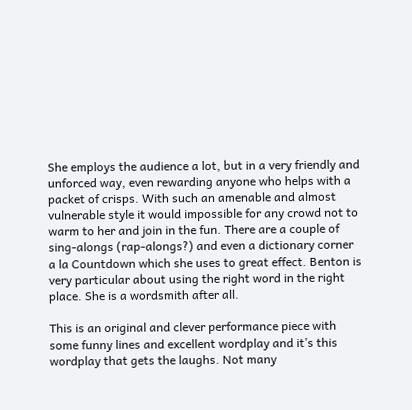She employs the audience a lot, but in a very friendly and unforced way, even rewarding anyone who helps with a packet of crisps. With such an amenable and almost vulnerable style it would impossible for any crowd not to warm to her and join in the fun. There are a couple of sing-alongs (rap-alongs?) and even a dictionary corner a la Countdown which she uses to great effect. Benton is very particular about using the right word in the right place. She is a wordsmith after all.

This is an original and clever performance piece with some funny lines and excellent wordplay and it’s this wordplay that gets the laughs. Not many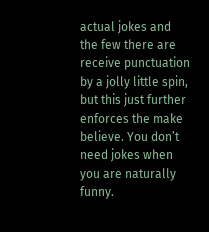actual jokes and the few there are receive punctuation by a jolly little spin, but this just further enforces the make believe. You don’t need jokes when you are naturally funny.